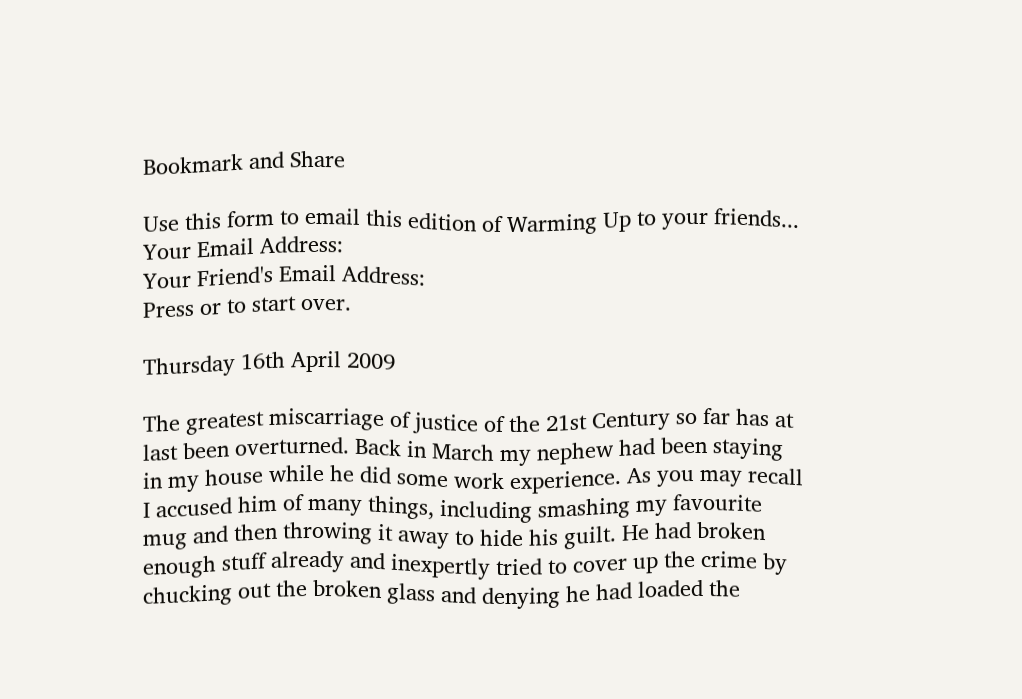Bookmark and Share

Use this form to email this edition of Warming Up to your friends...
Your Email Address:
Your Friend's Email Address:
Press or to start over.

Thursday 16th April 2009

The greatest miscarriage of justice of the 21st Century so far has at last been overturned. Back in March my nephew had been staying in my house while he did some work experience. As you may recall I accused him of many things, including smashing my favourite mug and then throwing it away to hide his guilt. He had broken enough stuff already and inexpertly tried to cover up the crime by chucking out the broken glass and denying he had loaded the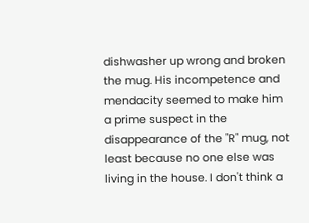dishwasher up wrong and broken the mug. His incompetence and mendacity seemed to make him a prime suspect in the disappearance of the "R" mug, not least because no one else was living in the house. I don't think a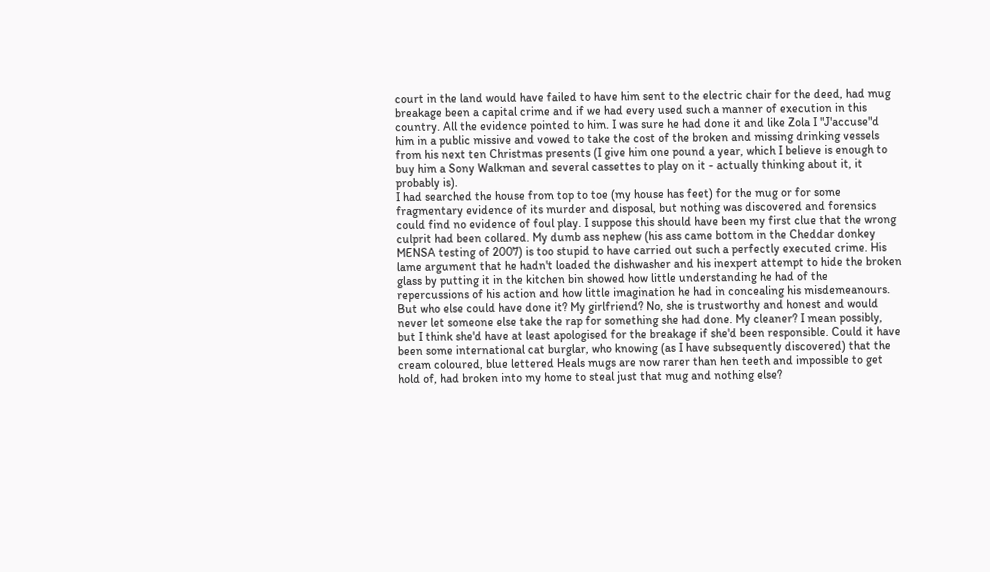court in the land would have failed to have him sent to the electric chair for the deed, had mug breakage been a capital crime and if we had every used such a manner of execution in this country. All the evidence pointed to him. I was sure he had done it and like Zola I "J'accuse"d him in a public missive and vowed to take the cost of the broken and missing drinking vessels from his next ten Christmas presents (I give him one pound a year, which I believe is enough to buy him a Sony Walkman and several cassettes to play on it - actually thinking about it, it probably is).
I had searched the house from top to toe (my house has feet) for the mug or for some fragmentary evidence of its murder and disposal, but nothing was discovered and forensics could find no evidence of foul play. I suppose this should have been my first clue that the wrong culprit had been collared. My dumb ass nephew (his ass came bottom in the Cheddar donkey MENSA testing of 2007) is too stupid to have carried out such a perfectly executed crime. His lame argument that he hadn't loaded the dishwasher and his inexpert attempt to hide the broken glass by putting it in the kitchen bin showed how little understanding he had of the repercussions of his action and how little imagination he had in concealing his misdemeanours. But who else could have done it? My girlfriend? No, she is trustworthy and honest and would never let someone else take the rap for something she had done. My cleaner? I mean possibly, but I think she'd have at least apologised for the breakage if she'd been responsible. Could it have been some international cat burglar, who knowing (as I have subsequently discovered) that the cream coloured, blue lettered Heals mugs are now rarer than hen teeth and impossible to get hold of, had broken into my home to steal just that mug and nothing else?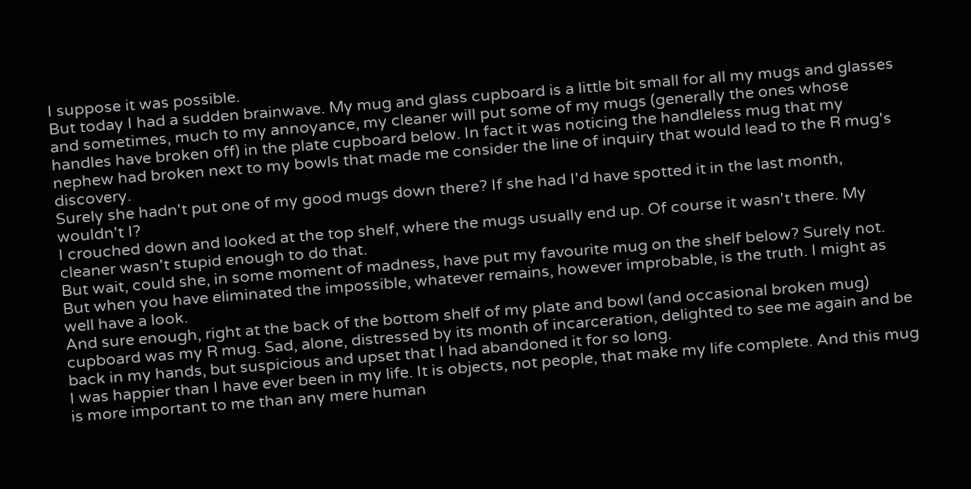I suppose it was possible.
But today I had a sudden brainwave. My mug and glass cupboard is a little bit small for all my mugs and glasses and sometimes, much to my annoyance, my cleaner will put some of my mugs (generally the ones whose handles have broken off) in the plate cupboard below. In fact it was noticing the handleless mug that my nephew had broken next to my bowls that made me consider the line of inquiry that would lead to the R mug's discovery.
Surely she hadn't put one of my good mugs down there? If she had I'd have spotted it in the last month, wouldn't I?
I crouched down and looked at the top shelf, where the mugs usually end up. Of course it wasn't there. My cleaner wasn't stupid enough to do that.
But wait, could she, in some moment of madness, have put my favourite mug on the shelf below? Surely not. But when you have eliminated the impossible, whatever remains, however improbable, is the truth. I might as well have a look.
And sure enough, right at the back of the bottom shelf of my plate and bowl (and occasional broken mug) cupboard was my R mug. Sad, alone, distressed by its month of incarceration, delighted to see me again and be back in my hands, but suspicious and upset that I had abandoned it for so long.
I was happier than I have ever been in my life. It is objects, not people, that make my life complete. And this mug is more important to me than any mere human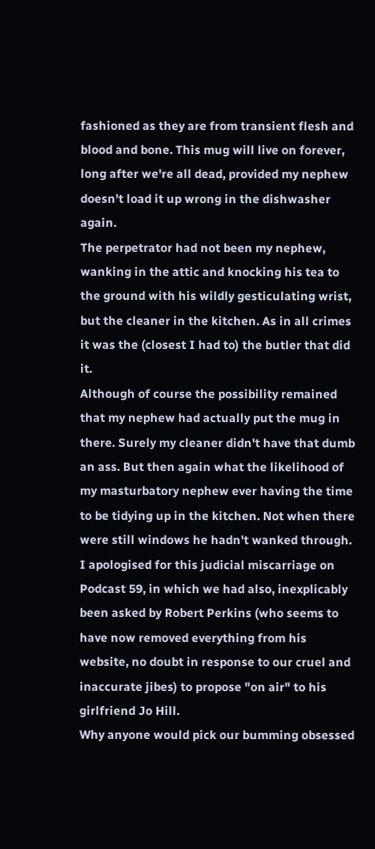fashioned as they are from transient flesh and blood and bone. This mug will live on forever, long after we're all dead, provided my nephew doesn't load it up wrong in the dishwasher again.
The perpetrator had not been my nephew, wanking in the attic and knocking his tea to the ground with his wildly gesticulating wrist, but the cleaner in the kitchen. As in all crimes it was the (closest I had to) the butler that did it.
Although of course the possibility remained that my nephew had actually put the mug in there. Surely my cleaner didn't have that dumb an ass. But then again what the likelihood of my masturbatory nephew ever having the time to be tidying up in the kitchen. Not when there were still windows he hadn't wanked through.
I apologised for this judicial miscarriage on Podcast 59, in which we had also, inexplicably been asked by Robert Perkins (who seems to have now removed everything from his website, no doubt in response to our cruel and inaccurate jibes) to propose "on air" to his girlfriend Jo Hill.
Why anyone would pick our bumming obsessed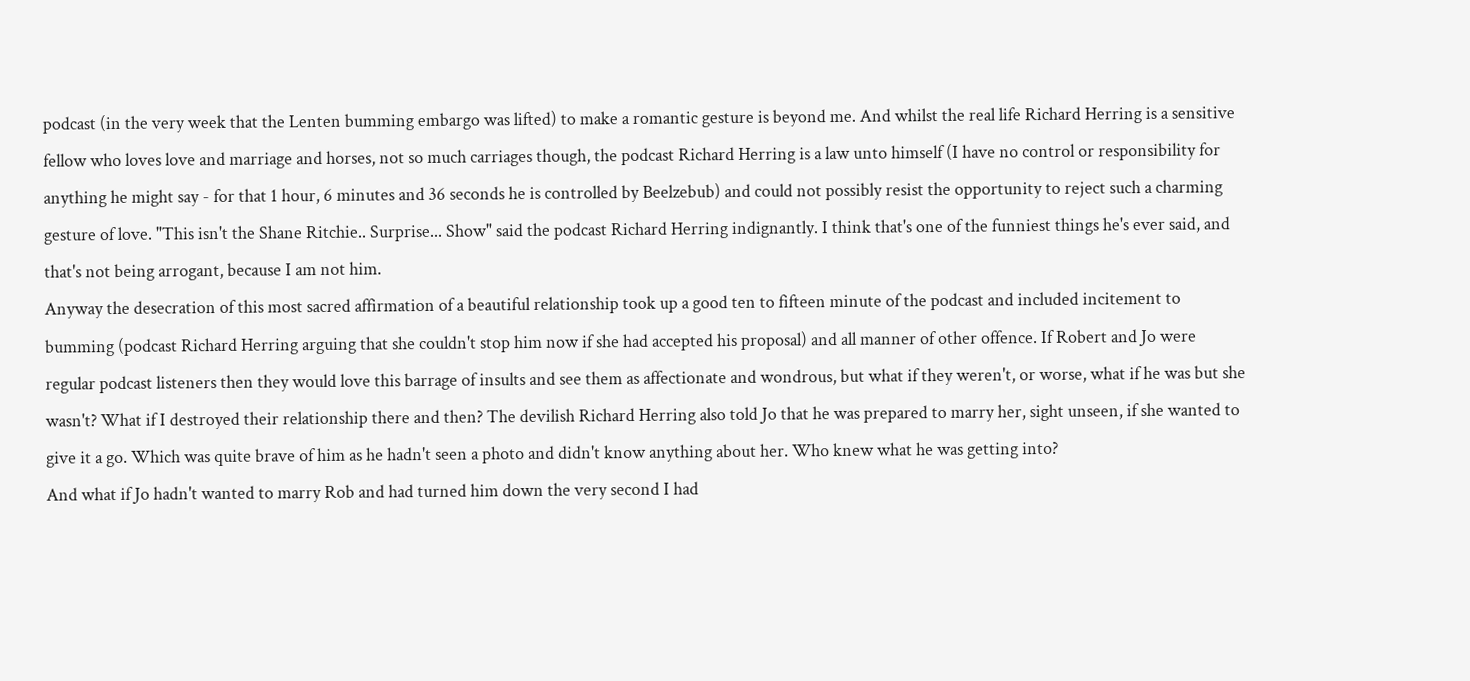podcast (in the very week that the Lenten bumming embargo was lifted) to make a romantic gesture is beyond me. And whilst the real life Richard Herring is a sensitive fellow who loves love and marriage and horses, not so much carriages though, the podcast Richard Herring is a law unto himself (I have no control or responsibility for anything he might say - for that 1 hour, 6 minutes and 36 seconds he is controlled by Beelzebub) and could not possibly resist the opportunity to reject such a charming gesture of love. "This isn't the Shane Ritchie.. Surprise... Show" said the podcast Richard Herring indignantly. I think that's one of the funniest things he's ever said, and that's not being arrogant, because I am not him.
Anyway the desecration of this most sacred affirmation of a beautiful relationship took up a good ten to fifteen minute of the podcast and included incitement to bumming (podcast Richard Herring arguing that she couldn't stop him now if she had accepted his proposal) and all manner of other offence. If Robert and Jo were regular podcast listeners then they would love this barrage of insults and see them as affectionate and wondrous, but what if they weren't, or worse, what if he was but she wasn't? What if I destroyed their relationship there and then? The devilish Richard Herring also told Jo that he was prepared to marry her, sight unseen, if she wanted to give it a go. Which was quite brave of him as he hadn't seen a photo and didn't know anything about her. Who knew what he was getting into?
And what if Jo hadn't wanted to marry Rob and had turned him down the very second I had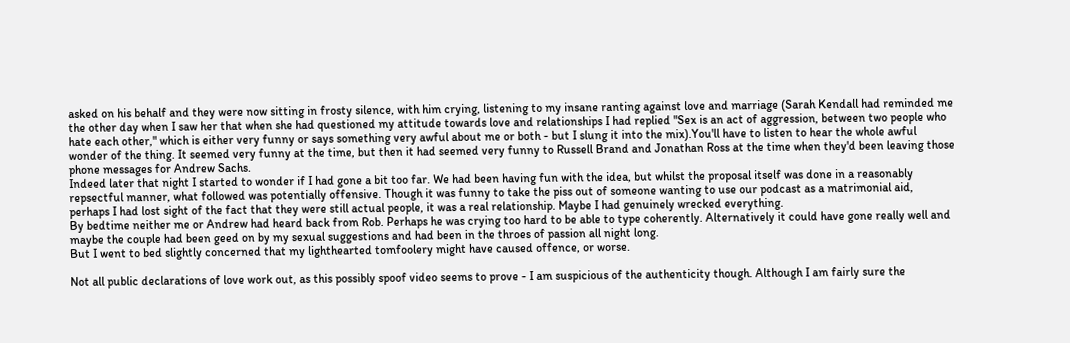asked on his behalf and they were now sitting in frosty silence, with him crying, listening to my insane ranting against love and marriage (Sarah Kendall had reminded me the other day when I saw her that when she had questioned my attitude towards love and relationships I had replied "Sex is an act of aggression, between two people who hate each other," which is either very funny or says something very awful about me or both - but I slung it into the mix).You'll have to listen to hear the whole awful wonder of the thing. It seemed very funny at the time, but then it had seemed very funny to Russell Brand and Jonathan Ross at the time when they'd been leaving those phone messages for Andrew Sachs.
Indeed later that night I started to wonder if I had gone a bit too far. We had been having fun with the idea, but whilst the proposal itself was done in a reasonably repsectful manner, what followed was potentially offensive. Though it was funny to take the piss out of someone wanting to use our podcast as a matrimonial aid, perhaps I had lost sight of the fact that they were still actual people, it was a real relationship. Maybe I had genuinely wrecked everything.
By bedtime neither me or Andrew had heard back from Rob. Perhaps he was crying too hard to be able to type coherently. Alternatively it could have gone really well and maybe the couple had been geed on by my sexual suggestions and had been in the throes of passion all night long.
But I went to bed slightly concerned that my lighthearted tomfoolery might have caused offence, or worse.

Not all public declarations of love work out, as this possibly spoof video seems to prove - I am suspicious of the authenticity though. Although I am fairly sure the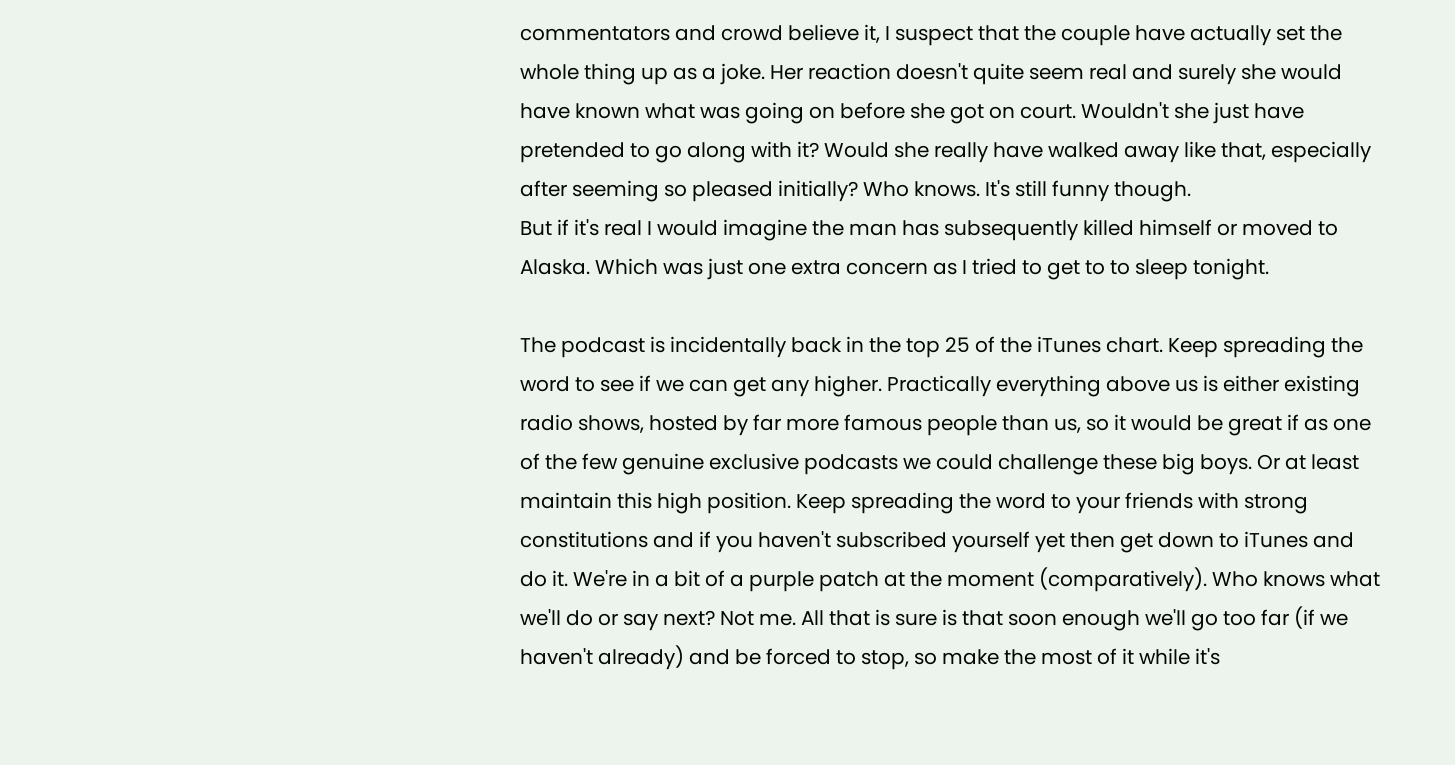commentators and crowd believe it, I suspect that the couple have actually set the whole thing up as a joke. Her reaction doesn't quite seem real and surely she would have known what was going on before she got on court. Wouldn't she just have pretended to go along with it? Would she really have walked away like that, especially after seeming so pleased initially? Who knows. It's still funny though.
But if it's real I would imagine the man has subsequently killed himself or moved to Alaska. Which was just one extra concern as I tried to get to to sleep tonight.

The podcast is incidentally back in the top 25 of the iTunes chart. Keep spreading the word to see if we can get any higher. Practically everything above us is either existing radio shows, hosted by far more famous people than us, so it would be great if as one of the few genuine exclusive podcasts we could challenge these big boys. Or at least maintain this high position. Keep spreading the word to your friends with strong constitutions and if you haven't subscribed yourself yet then get down to iTunes and do it. We're in a bit of a purple patch at the moment (comparatively). Who knows what we'll do or say next? Not me. All that is sure is that soon enough we'll go too far (if we haven't already) and be forced to stop, so make the most of it while it's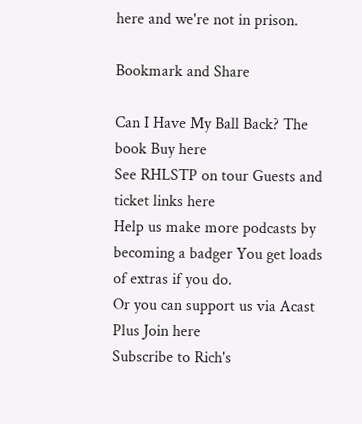here and we're not in prison.

Bookmark and Share

Can I Have My Ball Back? The book Buy here
See RHLSTP on tour Guests and ticket links here
Help us make more podcasts by becoming a badger You get loads of extras if you do.
Or you can support us via Acast Plus Join here
Subscribe to Rich's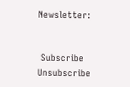Newsletter:


 Subscribe    Unsubscribe